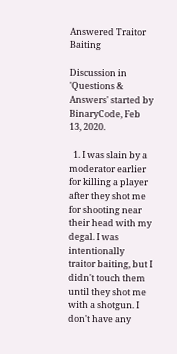Answered Traitor Baiting

Discussion in 'Questions & Answers' started by BinaryCode, Feb 13, 2020.

  1. I was slain by a moderator earlier for killing a player after they shot me for shooting near their head with my degal. I was intentionally traitor baiting, but I didn't touch them until they shot me with a shotgun. I don't have any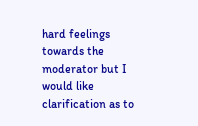hard feelings towards the moderator but I would like clarification as to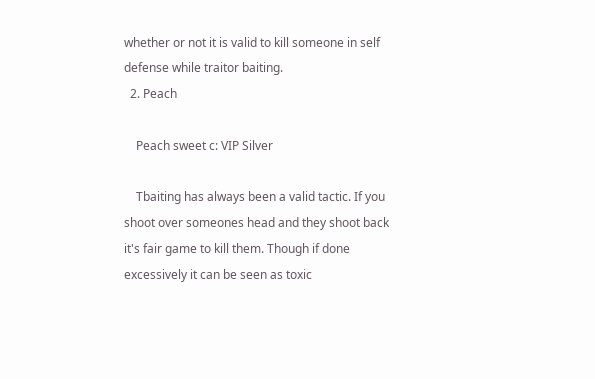whether or not it is valid to kill someone in self defense while traitor baiting.
  2. Peach

    Peach sweet c: VIP Silver

    Tbaiting has always been a valid tactic. If you shoot over someones head and they shoot back it's fair game to kill them. Though if done excessively it can be seen as toxic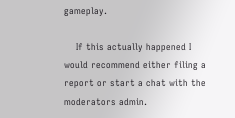gameplay.

    If this actually happened I would recommend either filing a report or start a chat with the moderators admin.